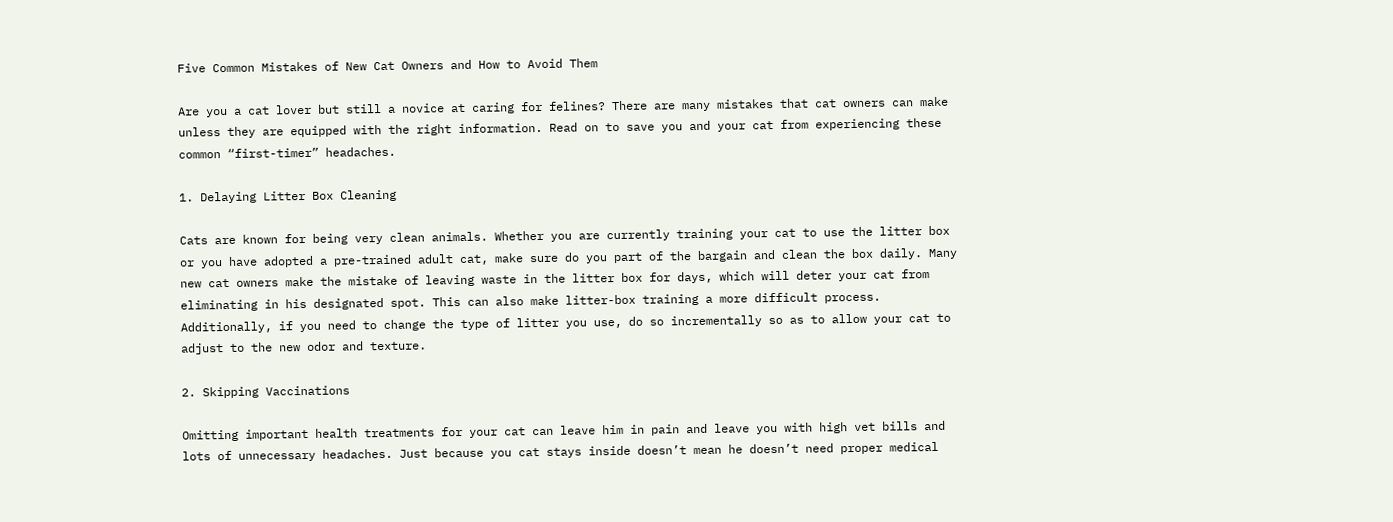Five Common Mistakes of New Cat Owners and How to Avoid Them

Are you a cat lover but still a novice at caring for felines? There are many mistakes that cat owners can make unless they are equipped with the right information. Read on to save you and your cat from experiencing these common “first-timer” headaches.

1. Delaying Litter Box Cleaning

Cats are known for being very clean animals. Whether you are currently training your cat to use the litter box or you have adopted a pre-trained adult cat, make sure do you part of the bargain and clean the box daily. Many new cat owners make the mistake of leaving waste in the litter box for days, which will deter your cat from eliminating in his designated spot. This can also make litter-box training a more difficult process. Additionally, if you need to change the type of litter you use, do so incrementally so as to allow your cat to adjust to the new odor and texture.

2. Skipping Vaccinations

Omitting important health treatments for your cat can leave him in pain and leave you with high vet bills and lots of unnecessary headaches. Just because you cat stays inside doesn’t mean he doesn’t need proper medical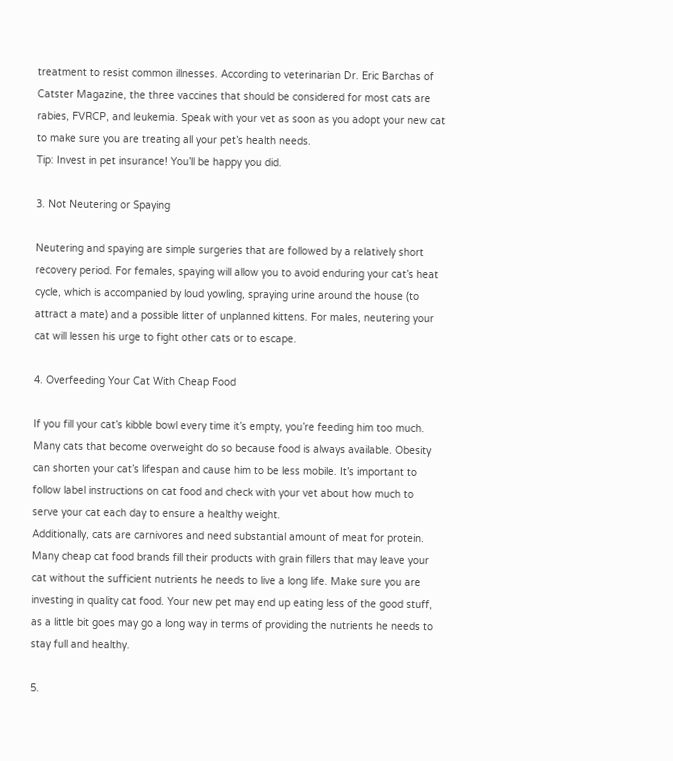treatment to resist common illnesses. According to veterinarian Dr. Eric Barchas of Catster Magazine, the three vaccines that should be considered for most cats are rabies, FVRCP, and leukemia. Speak with your vet as soon as you adopt your new cat to make sure you are treating all your pet’s health needs.
Tip: Invest in pet insurance! You’ll be happy you did.

3. Not Neutering or Spaying

Neutering and spaying are simple surgeries that are followed by a relatively short recovery period. For females, spaying will allow you to avoid enduring your cat’s heat cycle, which is accompanied by loud yowling, spraying urine around the house (to attract a mate) and a possible litter of unplanned kittens. For males, neutering your cat will lessen his urge to fight other cats or to escape.

4. Overfeeding Your Cat With Cheap Food

If you fill your cat’s kibble bowl every time it’s empty, you’re feeding him too much. Many cats that become overweight do so because food is always available. Obesity can shorten your cat’s lifespan and cause him to be less mobile. It’s important to follow label instructions on cat food and check with your vet about how much to serve your cat each day to ensure a healthy weight.
Additionally, cats are carnivores and need substantial amount of meat for protein. Many cheap cat food brands fill their products with grain fillers that may leave your cat without the sufficient nutrients he needs to live a long life. Make sure you are investing in quality cat food. Your new pet may end up eating less of the good stuff, as a little bit goes may go a long way in terms of providing the nutrients he needs to stay full and healthy.

5.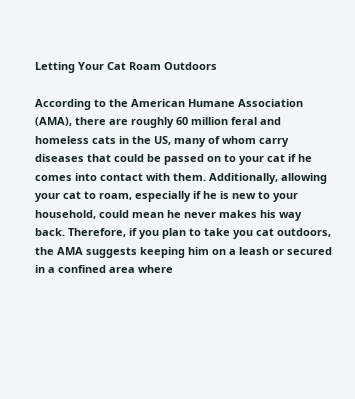Letting Your Cat Roam Outdoors

According to the American Humane Association (AMA), there are roughly 60 million feral and homeless cats in the US, many of whom carry diseases that could be passed on to your cat if he comes into contact with them. Additionally, allowing your cat to roam, especially if he is new to your household, could mean he never makes his way back. Therefore, if you plan to take you cat outdoors, the AMA suggests keeping him on a leash or secured in a confined area where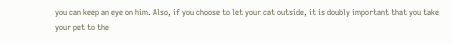you can keep an eye on him. Also, if you choose to let your cat outside, it is doubly important that you take your pet to the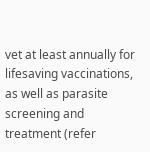vet at least annually for lifesaving vaccinations, as well as parasite screening and treatment (refer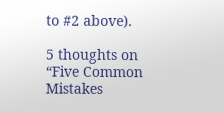to #2 above).

5 thoughts on “Five Common Mistakes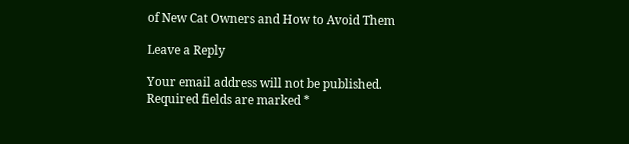of New Cat Owners and How to Avoid Them

Leave a Reply

Your email address will not be published. Required fields are marked *